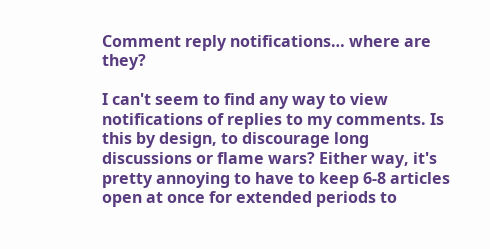Comment reply notifications… where are they?

I can't seem to find any way to view notifications of replies to my comments. Is this by design, to discourage long discussions or flame wars? Either way, it's pretty annoying to have to keep 6-8 articles open at once for extended periods to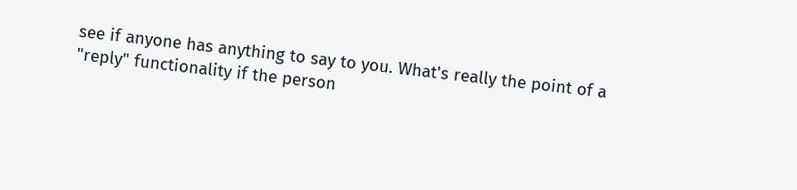see if anyone has anything to say to you. What's really the point of a "reply" functionality if the person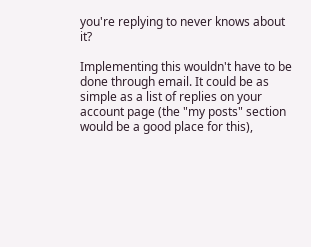you're replying to never knows about it?

Implementing this wouldn't have to be done through email. It could be as simple as a list of replies on your account page (the "my posts" section would be a good place for this),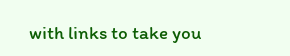with links to take you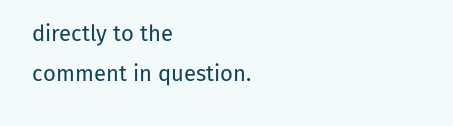directly to the comment in question.